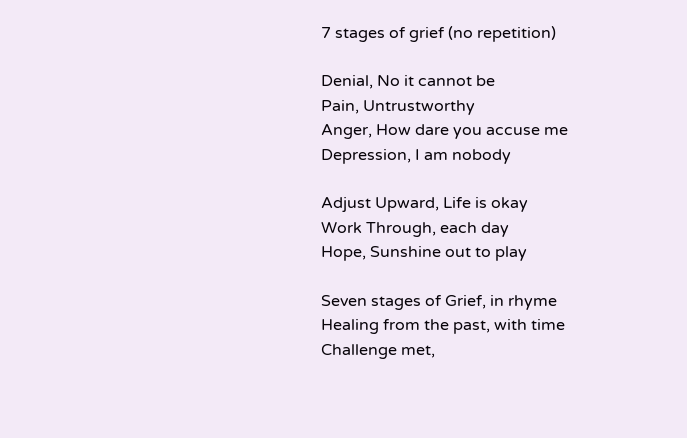7 stages of grief (no repetition)

Denial, No it cannot be
Pain, Untrustworthy
Anger, How dare you accuse me
Depression, I am nobody

Adjust Upward, Life is okay
Work Through, each day
Hope, Sunshine out to play

Seven stages of Grief, in rhyme
Healing from the past, with time
Challenge met,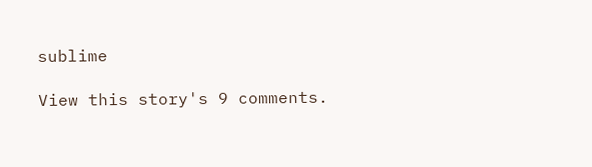sublime

View this story's 9 comments.